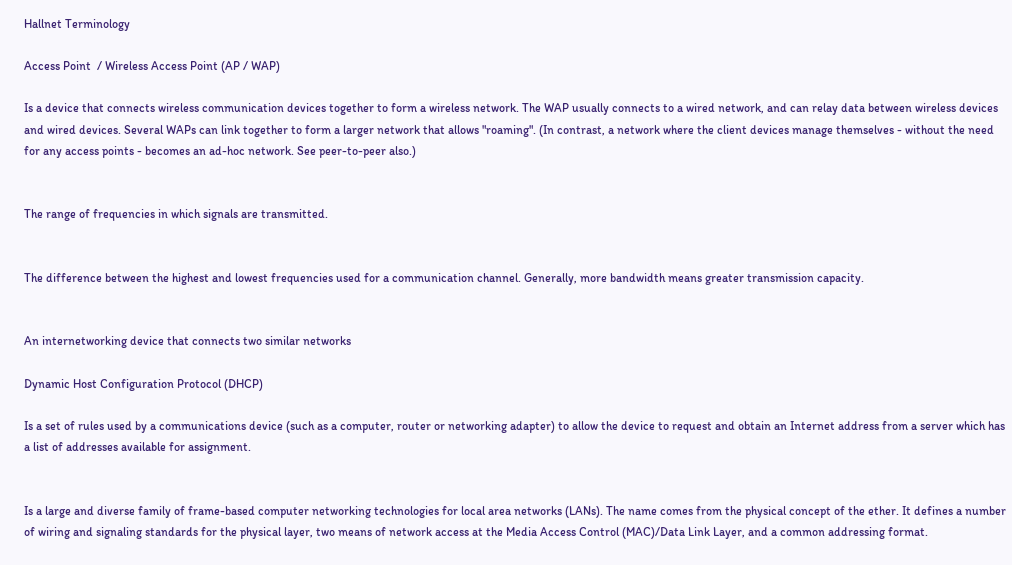Hallnet Terminology

Access Point  / Wireless Access Point (AP / WAP)

Is a device that connects wireless communication devices together to form a wireless network. The WAP usually connects to a wired network, and can relay data between wireless devices and wired devices. Several WAPs can link together to form a larger network that allows "roaming". (In contrast, a network where the client devices manage themselves - without the need for any access points - becomes an ad-hoc network. See peer-to-peer also.)


The range of frequencies in which signals are transmitted.


The difference between the highest and lowest frequencies used for a communication channel. Generally, more bandwidth means greater transmission capacity.


An internetworking device that connects two similar networks

Dynamic Host Configuration Protocol (DHCP)

Is a set of rules used by a communications device (such as a computer, router or networking adapter) to allow the device to request and obtain an Internet address from a server which has a list of addresses available for assignment.


Is a large and diverse family of frame-based computer networking technologies for local area networks (LANs). The name comes from the physical concept of the ether. It defines a number of wiring and signaling standards for the physical layer, two means of network access at the Media Access Control (MAC)/Data Link Layer, and a common addressing format.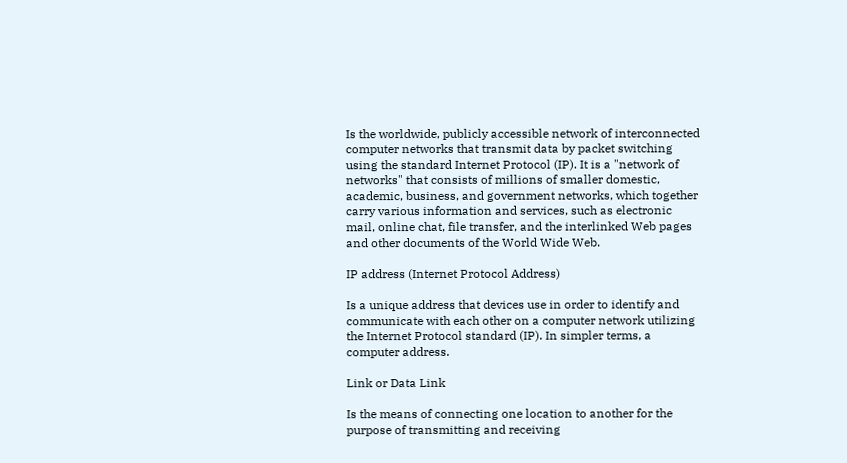Is the worldwide, publicly accessible network of interconnected computer networks that transmit data by packet switching using the standard Internet Protocol (IP). It is a "network of networks" that consists of millions of smaller domestic, academic, business, and government networks, which together carry various information and services, such as electronic mail, online chat, file transfer, and the interlinked Web pages and other documents of the World Wide Web.

IP address (Internet Protocol Address)

Is a unique address that devices use in order to identify and communicate with each other on a computer network utilizing the Internet Protocol standard (IP). In simpler terms, a computer address.

Link or Data Link

Is the means of connecting one location to another for the purpose of transmitting and receiving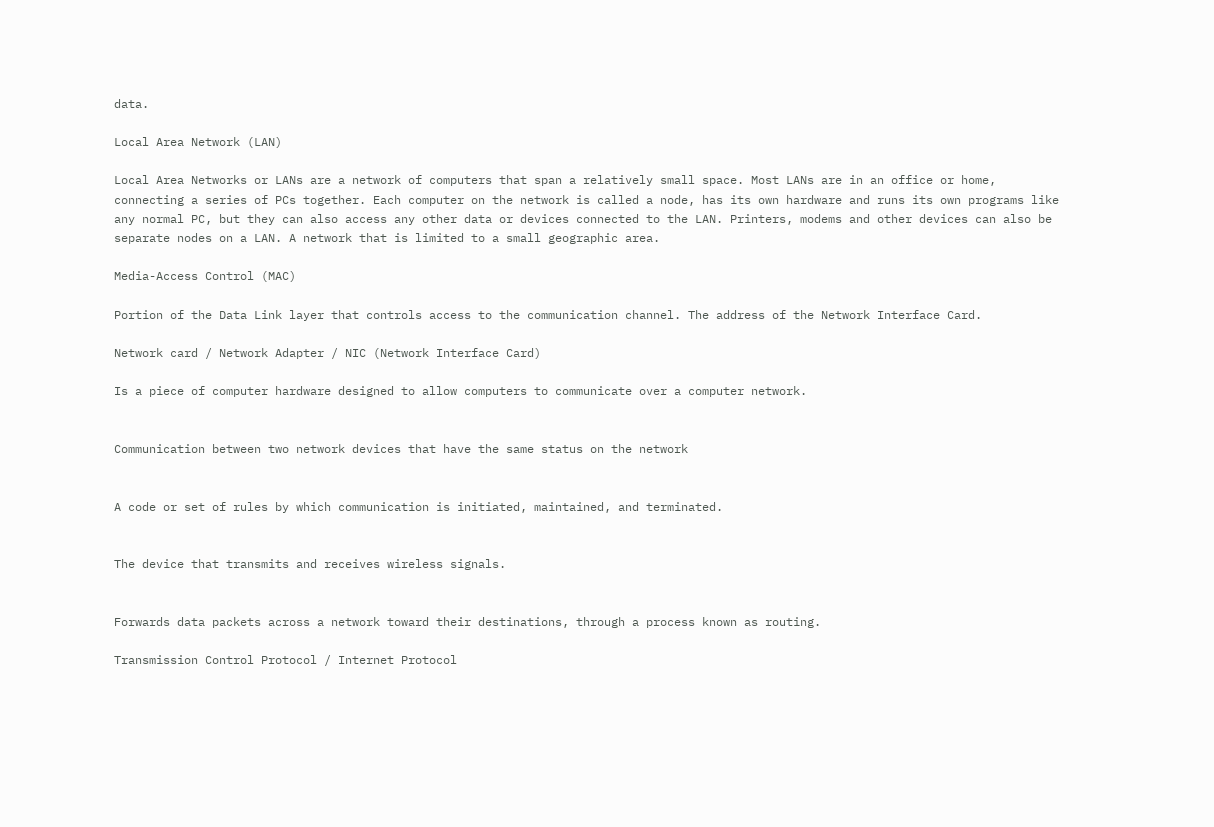data.

Local Area Network (LAN)

Local Area Networks or LANs are a network of computers that span a relatively small space. Most LANs are in an office or home, connecting a series of PCs together. Each computer on the network is called a node, has its own hardware and runs its own programs like any normal PC, but they can also access any other data or devices connected to the LAN. Printers, modems and other devices can also be separate nodes on a LAN. A network that is limited to a small geographic area.

Media-Access Control (MAC)

Portion of the Data Link layer that controls access to the communication channel. The address of the Network Interface Card.

Network card / Network Adapter / NIC (Network Interface Card)

Is a piece of computer hardware designed to allow computers to communicate over a computer network.


Communication between two network devices that have the same status on the network


A code or set of rules by which communication is initiated, maintained, and terminated.


The device that transmits and receives wireless signals.


Forwards data packets across a network toward their destinations, through a process known as routing.

Transmission Control Protocol / Internet Protocol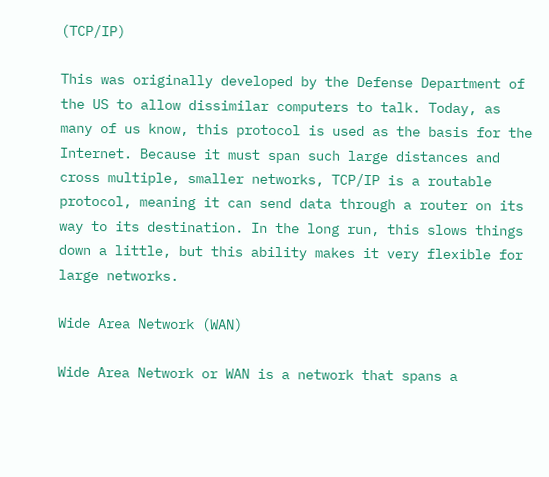(TCP/IP)

This was originally developed by the Defense Department of the US to allow dissimilar computers to talk. Today, as many of us know, this protocol is used as the basis for the Internet. Because it must span such large distances and cross multiple, smaller networks, TCP/IP is a routable protocol, meaning it can send data through a router on its way to its destination. In the long run, this slows things down a little, but this ability makes it very flexible for large networks.

Wide Area Network (WAN)

Wide Area Network or WAN is a network that spans a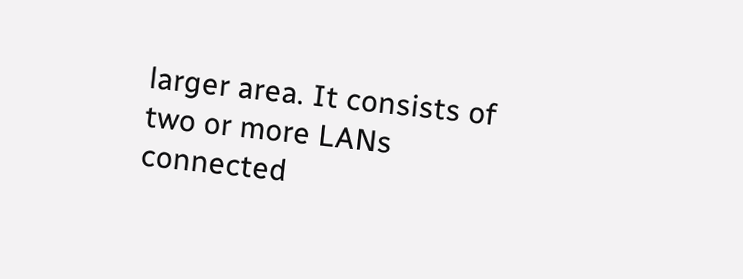larger area. It consists of two or more LANs connected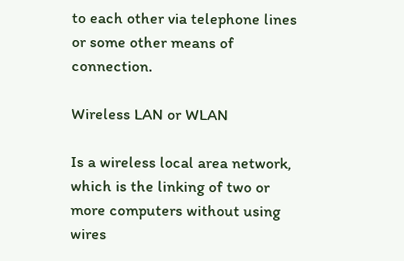to each other via telephone lines or some other means of connection.

Wireless LAN or WLAN

Is a wireless local area network, which is the linking of two or more computers without using wires